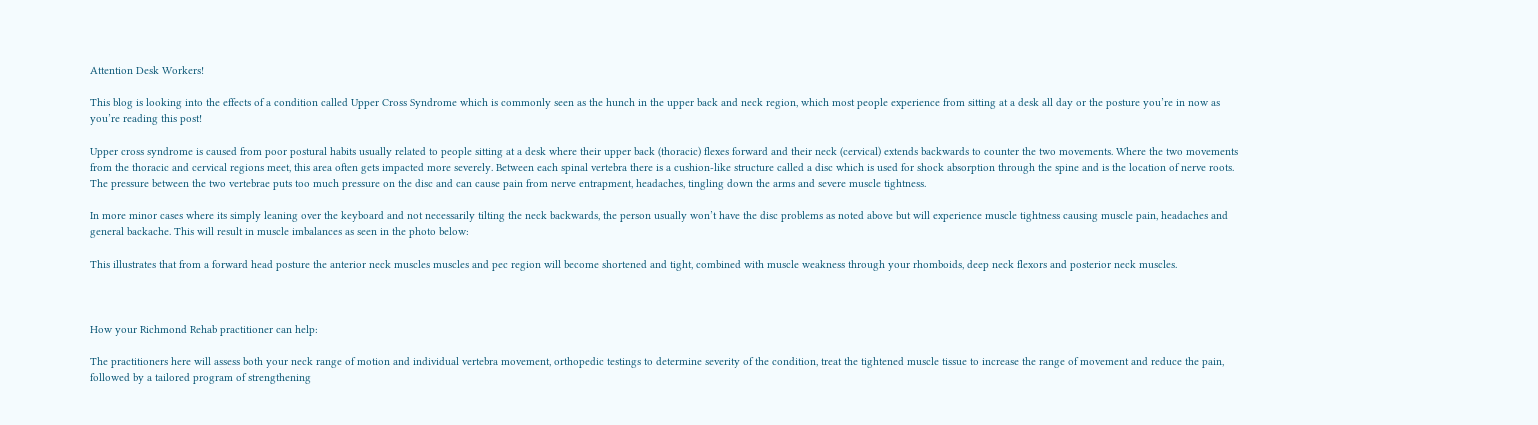Attention Desk Workers!

This blog is looking into the effects of a condition called Upper Cross Syndrome which is commonly seen as the hunch in the upper back and neck region, which most people experience from sitting at a desk all day or the posture you’re in now as you’re reading this post!

Upper cross syndrome is caused from poor postural habits usually related to people sitting at a desk where their upper back (thoracic) flexes forward and their neck (cervical) extends backwards to counter the two movements. Where the two movements from the thoracic and cervical regions meet, this area often gets impacted more severely. Between each spinal vertebra there is a cushion-like structure called a disc which is used for shock absorption through the spine and is the location of nerve roots. The pressure between the two vertebrae puts too much pressure on the disc and can cause pain from nerve entrapment, headaches, tingling down the arms and severe muscle tightness.

In more minor cases where its simply leaning over the keyboard and not necessarily tilting the neck backwards, the person usually won’t have the disc problems as noted above but will experience muscle tightness causing muscle pain, headaches and general backache. This will result in muscle imbalances as seen in the photo below:

This illustrates that from a forward head posture the anterior neck muscles muscles and pec region will become shortened and tight, combined with muscle weakness through your rhomboids, deep neck flexors and posterior neck muscles.



How your Richmond Rehab practitioner can help:

The practitioners here will assess both your neck range of motion and individual vertebra movement, orthopedic testings to determine severity of the condition, treat the tightened muscle tissue to increase the range of movement and reduce the pain, followed by a tailored program of strengthening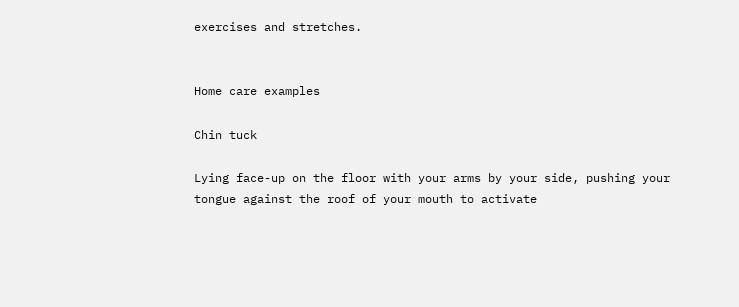exercises and stretches.


Home care examples

Chin tuck

Lying face-up on the floor with your arms by your side, pushing your tongue against the roof of your mouth to activate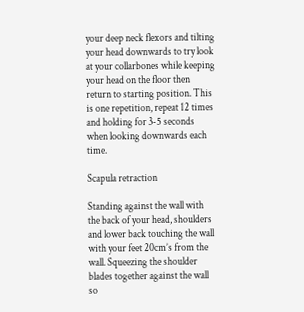your deep neck flexors and tilting your head downwards to try look at your collarbones while keeping your head on the floor then return to starting position. This is one repetition, repeat 12 times and holding for 3-5 seconds when looking downwards each time.

Scapula retraction

Standing against the wall with the back of your head, shoulders and lower back touching the wall with your feet 20cm’s from the wall. Squeezing the shoulder blades together against the wall so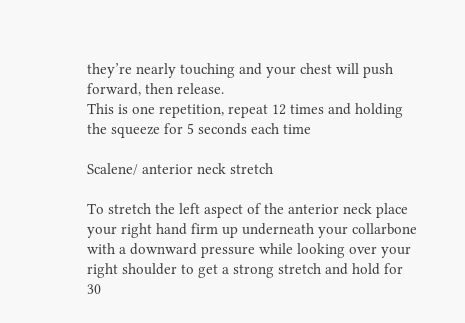they’re nearly touching and your chest will push forward, then release.
This is one repetition, repeat 12 times and holding the squeeze for 5 seconds each time

Scalene/ anterior neck stretch

To stretch the left aspect of the anterior neck place your right hand firm up underneath your collarbone with a downward pressure while looking over your right shoulder to get a strong stretch and hold for 30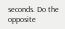seconds. Do the opposite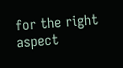for the right aspect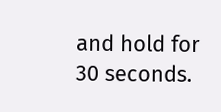and hold for 30 seconds.